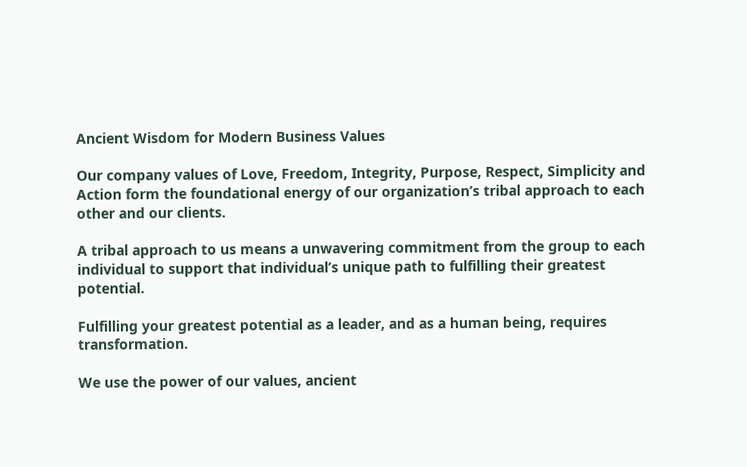Ancient Wisdom for Modern Business Values

Our company values of Love, Freedom, Integrity, Purpose, Respect, Simplicity and Action form the foundational energy of our organization’s tribal approach to each other and our clients.

A tribal approach to us means a unwavering commitment from the group to each individual to support that individual’s unique path to fulfilling their greatest potential.

Fulfilling your greatest potential as a leader, and as a human being, requires transformation.

We use the power of our values, ancient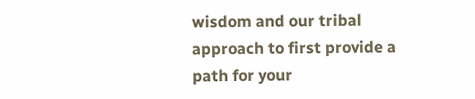wisdom and our tribal approach to first provide a path for your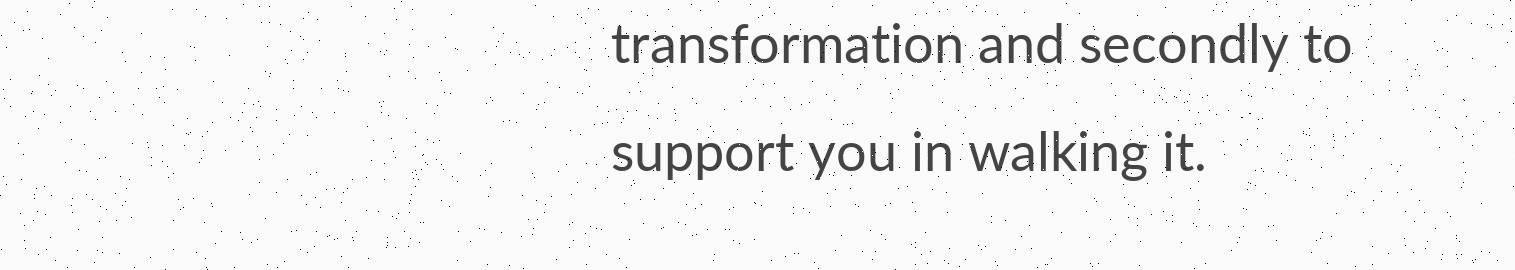transformation and secondly to support you in walking it.